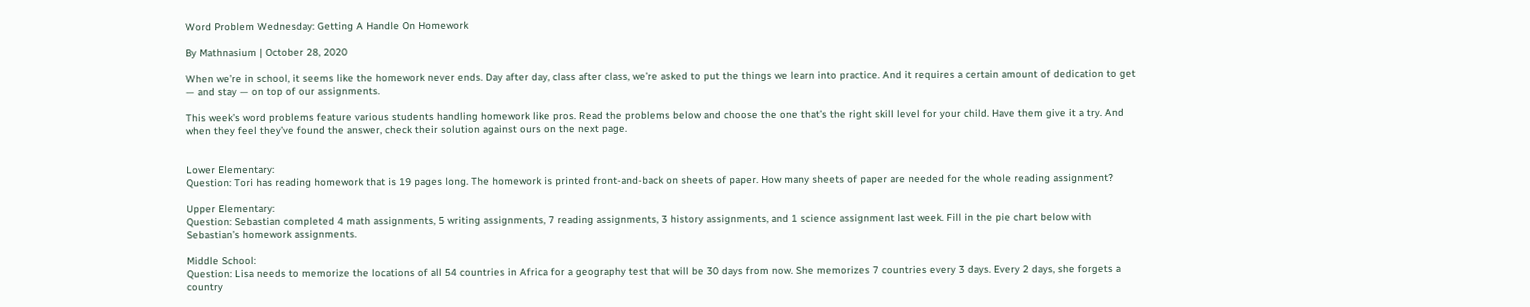Word Problem Wednesday: Getting A Handle On Homework

By Mathnasium | October 28, 2020

When we’re in school, it seems like the homework never ends. Day after day, class after class, we’re asked to put the things we learn into practice. And it requires a certain amount of dedication to get — and stay — on top of our assignments.

This week’s word problems feature various students handling homework like pros. Read the problems below and choose the one that’s the right skill level for your child. Have them give it a try. And when they feel they’ve found the answer, check their solution against ours on the next page.


Lower Elementary:
Question: Tori has reading homework that is 19 pages long. The homework is printed front-and-back on sheets of paper. How many sheets of paper are needed for the whole reading assignment?

Upper Elementary:
Question: Sebastian completed 4 math assignments, 5 writing assignments, 7 reading assignments, 3 history assignments, and 1 science assignment last week. Fill in the pie chart below with Sebastian’s homework assignments.

Middle School:
Question: Lisa needs to memorize the locations of all 54 countries in Africa for a geography test that will be 30 days from now. She memorizes 7 countries every 3 days. Every 2 days, she forgets a country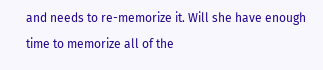and needs to re-memorize it. Will she have enough time to memorize all of the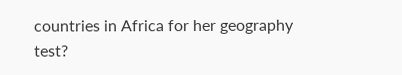countries in Africa for her geography test?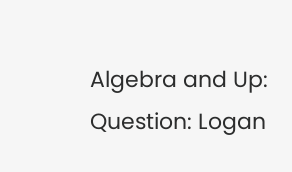Algebra and Up:
Question: Logan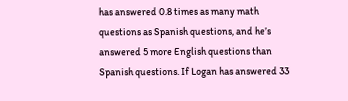has answered 0.8 times as many math questions as Spanish questions, and he’s answered 5 more English questions than Spanish questions. If Logan has answered 33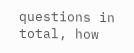questions in total, how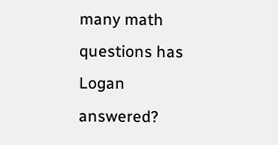many math questions has Logan answered?